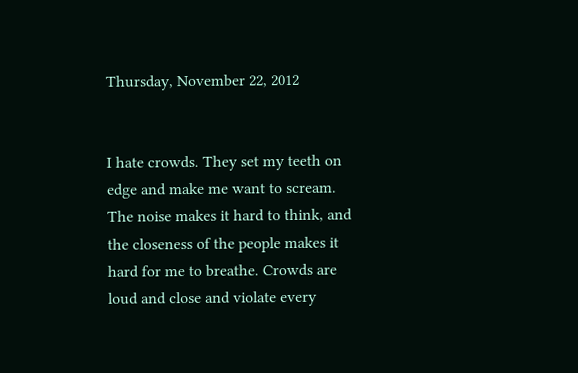Thursday, November 22, 2012


I hate crowds. They set my teeth on edge and make me want to scream. The noise makes it hard to think, and the closeness of the people makes it hard for me to breathe. Crowds are loud and close and violate every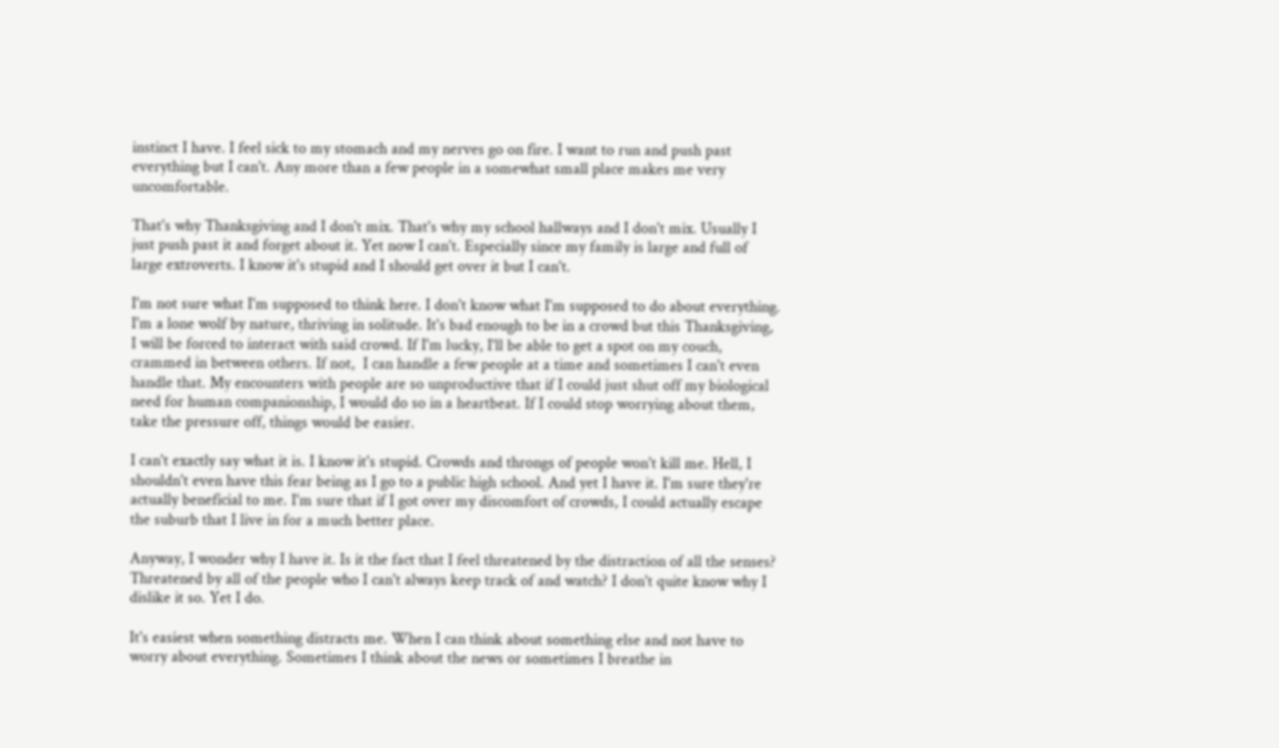instinct I have. I feel sick to my stomach and my nerves go on fire. I want to run and push past everything but I can't. Any more than a few people in a somewhat small place makes me very uncomfortable.

That's why Thanksgiving and I don't mix. That's why my school hallways and I don't mix. Usually I just push past it and forget about it. Yet now I can't. Especially since my family is large and full of large extroverts. I know it's stupid and I should get over it but I can't.

I'm not sure what I'm supposed to think here. I don't know what I'm supposed to do about everything. I'm a lone wolf by nature, thriving in solitude. It's bad enough to be in a crowd but this Thanksgiving, I will be forced to interact with said crowd. If I'm lucky, I'll be able to get a spot on my couch, crammed in between others. If not,  I can handle a few people at a time and sometimes I can't even handle that. My encounters with people are so unproductive that if I could just shut off my biological need for human companionship, I would do so in a heartbeat. If I could stop worrying about them, take the pressure off, things would be easier.

I can't exactly say what it is. I know it's stupid. Crowds and throngs of people won't kill me. Hell, I shouldn't even have this fear being as I go to a public high school. And yet I have it. I'm sure they're actually beneficial to me. I'm sure that if I got over my discomfort of crowds, I could actually escape the suburb that I live in for a much better place.

Anyway, I wonder why I have it. Is it the fact that I feel threatened by the distraction of all the senses? Threatened by all of the people who I can't always keep track of and watch? I don't quite know why I dislike it so. Yet I do.

It's easiest when something distracts me. When I can think about something else and not have to worry about everything. Sometimes I think about the news or sometimes I breathe in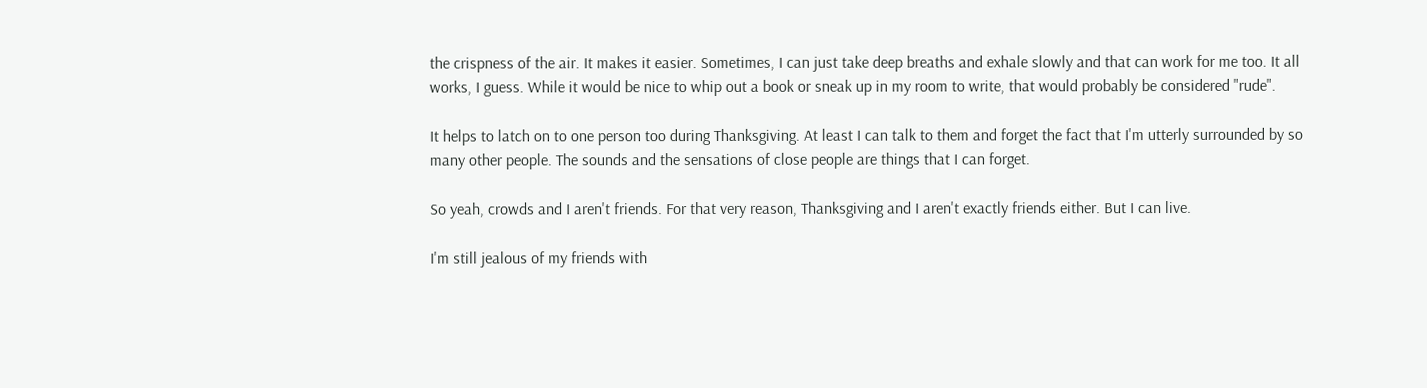the crispness of the air. It makes it easier. Sometimes, I can just take deep breaths and exhale slowly and that can work for me too. It all works, I guess. While it would be nice to whip out a book or sneak up in my room to write, that would probably be considered "rude".

It helps to latch on to one person too during Thanksgiving. At least I can talk to them and forget the fact that I'm utterly surrounded by so many other people. The sounds and the sensations of close people are things that I can forget.

So yeah, crowds and I aren't friends. For that very reason, Thanksgiving and I aren't exactly friends either. But I can live.

I'm still jealous of my friends with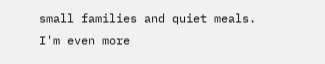small families and quiet meals. I'm even more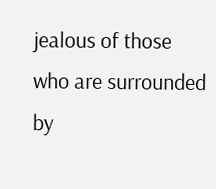jealous of those who are surrounded by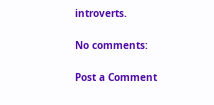introverts.

No comments:

Post a Comment